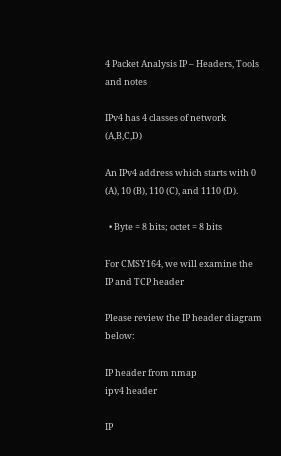4 Packet Analysis IP – Headers, Tools and notes

IPv4 has 4 classes of network (A,B,C,D)

An IPv4 address which starts with 0 (A), 10 (B), 110 (C), and 1110 (D).

  • Byte = 8 bits; octet = 8 bits

For CMSY164, we will examine the IP and TCP header

Please review the IP header diagram below:

IP header from nmap
ipv4 header

IP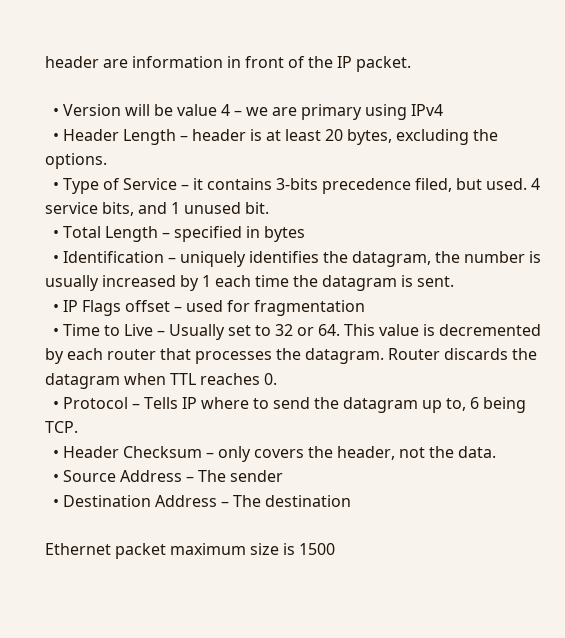header are information in front of the IP packet.

  • Version will be value 4 – we are primary using IPv4
  • Header Length – header is at least 20 bytes, excluding the options.
  • Type of Service – it contains 3-bits precedence filed, but used. 4 service bits, and 1 unused bit.
  • Total Length – specified in bytes
  • Identification – uniquely identifies the datagram, the number is  usually increased by 1 each time the datagram is sent.
  • IP Flags offset – used for fragmentation
  • Time to Live – Usually set to 32 or 64. This value is decremented by each router that processes the datagram. Router discards the datagram when TTL reaches 0.
  • Protocol – Tells IP where to send the datagram up to, 6 being TCP.
  • Header Checksum – only covers the header, not the data.
  • Source Address – The sender
  • Destination Address – The destination

Ethernet packet maximum size is 1500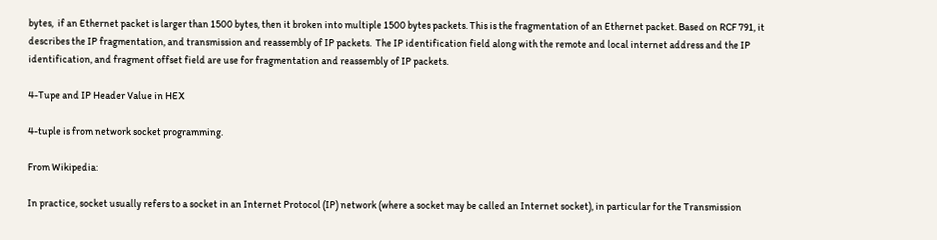bytes,  if an Ethernet packet is larger than 1500 bytes, then it broken into multiple 1500 bytes packets. This is the fragmentation of an Ethernet packet. Based on RCF 791, it describes the IP fragmentation, and transmission and reassembly of IP packets.  The IP identification field along with the remote and local internet address and the IP identification, and fragment offset field are use for fragmentation and reassembly of IP packets.

4-Tupe and IP Header Value in HEX

4-tuple is from network socket programming.

From Wikipedia:

In practice, socket usually refers to a socket in an Internet Protocol (IP) network (where a socket may be called an Internet socket), in particular for the Transmission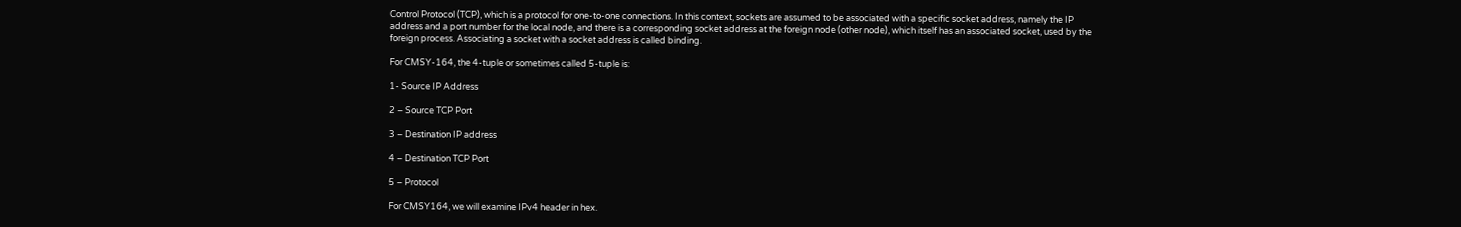Control Protocol (TCP), which is a protocol for one-to-one connections. In this context, sockets are assumed to be associated with a specific socket address, namely the IP address and a port number for the local node, and there is a corresponding socket address at the foreign node (other node), which itself has an associated socket, used by the foreign process. Associating a socket with a socket address is called binding.

For CMSY-164, the 4-tuple or sometimes called 5-tuple is:

1- Source IP Address

2 – Source TCP Port

3 – Destination IP address

4 – Destination TCP Port

5 – Protocol

For CMSY164, we will examine IPv4 header in hex.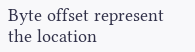Byte offset represent the location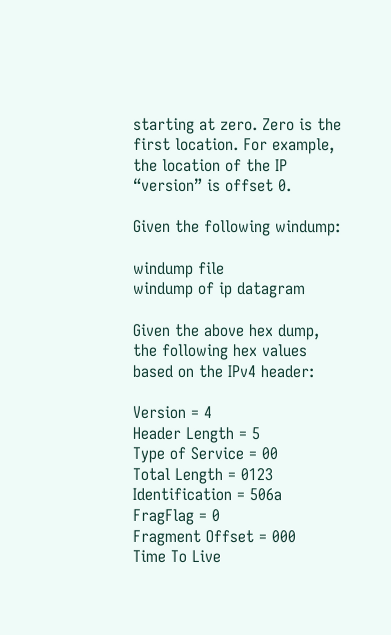starting at zero. Zero is the first location. For example, the location of the IP “version” is offset 0.

Given the following windump:

windump file
windump of ip datagram

Given the above hex dump, the following hex values based on the IPv4 header:

Version = 4
Header Length = 5
Type of Service = 00
Total Length = 0123
Identification = 506a
FragFlag = 0
Fragment Offset = 000
Time To Live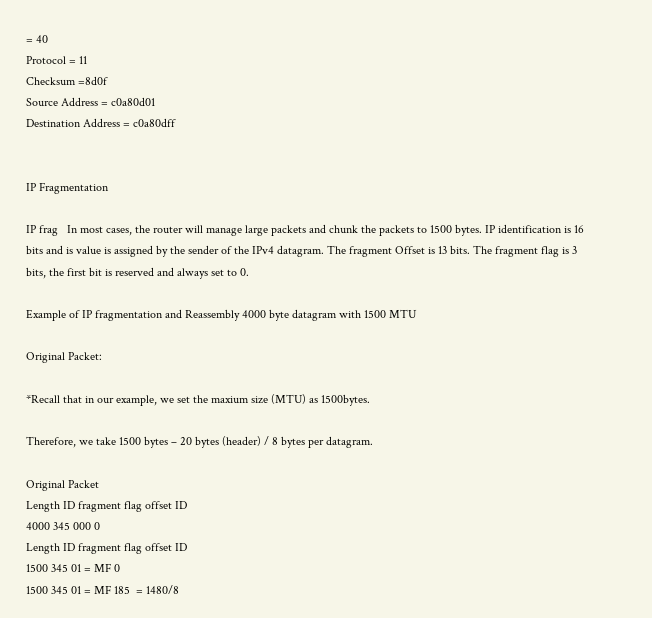= 40
Protocol = 11
Checksum =8d0f
Source Address = c0a80d01
Destination Address = c0a80dff


IP Fragmentation

IP frag   In most cases, the router will manage large packets and chunk the packets to 1500 bytes. IP identification is 16 bits and is value is assigned by the sender of the IPv4 datagram. The fragment Offset is 13 bits. The fragment flag is 3 bits, the first bit is reserved and always set to 0.

Example of IP fragmentation and Reassembly 4000 byte datagram with 1500 MTU

Original Packet:

*Recall that in our example, we set the maxium size (MTU) as 1500bytes.

Therefore, we take 1500 bytes – 20 bytes (header) / 8 bytes per datagram.

Original Packet
Length ID fragment flag offset ID
4000 345 000 0
Length ID fragment flag offset ID
1500 345 01 = MF 0
1500 345 01 = MF 185  = 1480/8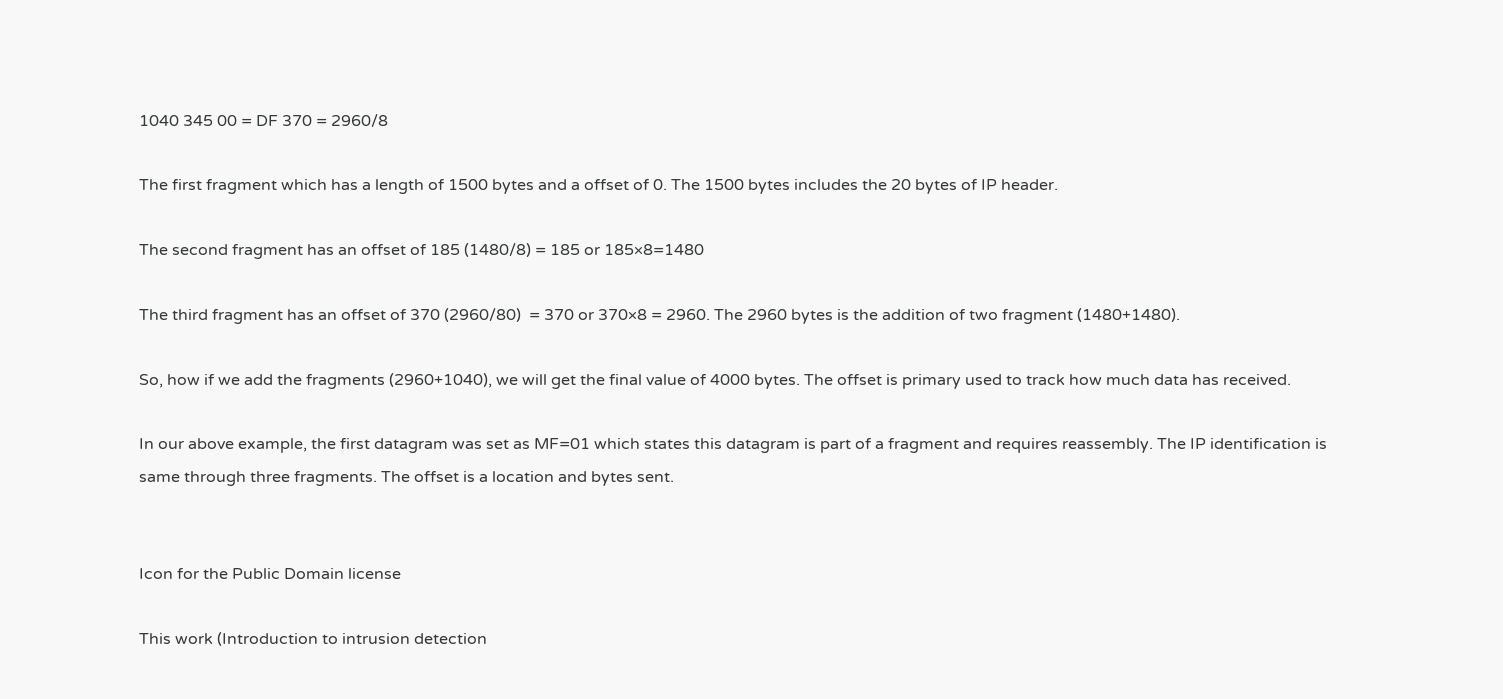1040 345 00 = DF 370 = 2960/8

The first fragment which has a length of 1500 bytes and a offset of 0. The 1500 bytes includes the 20 bytes of IP header.

The second fragment has an offset of 185 (1480/8) = 185 or 185×8=1480

The third fragment has an offset of 370 (2960/80)  = 370 or 370×8 = 2960. The 2960 bytes is the addition of two fragment (1480+1480).

So, how if we add the fragments (2960+1040), we will get the final value of 4000 bytes. The offset is primary used to track how much data has received.

In our above example, the first datagram was set as MF=01 which states this datagram is part of a fragment and requires reassembly. The IP identification is same through three fragments. The offset is a location and bytes sent.


Icon for the Public Domain license

This work (Introduction to intrusion detection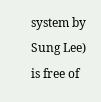system by Sung Lee) is free of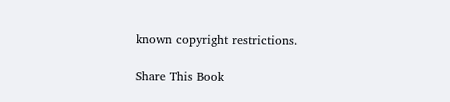known copyright restrictions.

Share This Book